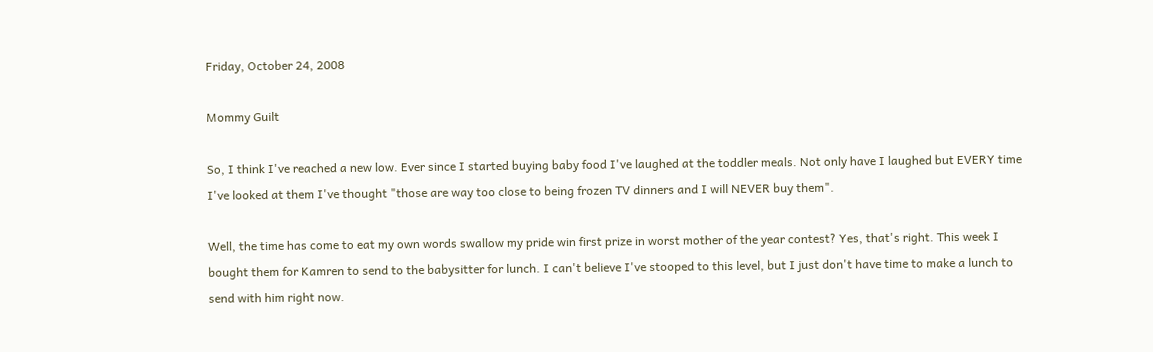Friday, October 24, 2008

Mommy Guilt

So, I think I've reached a new low. Ever since I started buying baby food I've laughed at the toddler meals. Not only have I laughed but EVERY time I've looked at them I've thought "those are way too close to being frozen TV dinners and I will NEVER buy them".

Well, the time has come to eat my own words swallow my pride win first prize in worst mother of the year contest? Yes, that's right. This week I bought them for Kamren to send to the babysitter for lunch. I can't believe I've stooped to this level, but I just don't have time to make a lunch to send with him right now.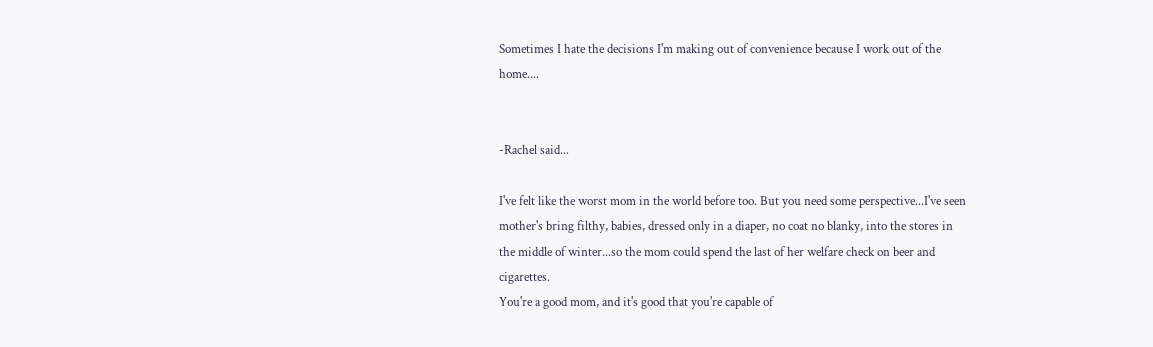Sometimes I hate the decisions I'm making out of convenience because I work out of the home....


-Rachel said...

I've felt like the worst mom in the world before too. But you need some perspective...I've seen mother's bring filthy, babies, dressed only in a diaper, no coat no blanky, into the stores in the middle of winter...so the mom could spend the last of her welfare check on beer and cigarettes.
You're a good mom, and it's good that you're capable of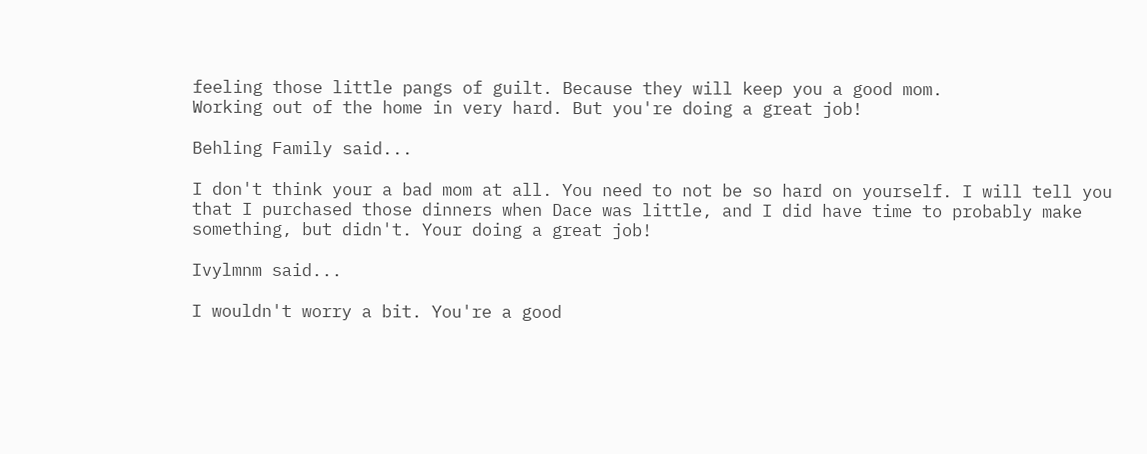feeling those little pangs of guilt. Because they will keep you a good mom.
Working out of the home in very hard. But you're doing a great job!

Behling Family said...

I don't think your a bad mom at all. You need to not be so hard on yourself. I will tell you that I purchased those dinners when Dace was little, and I did have time to probably make something, but didn't. Your doing a great job!

Ivylmnm said...

I wouldn't worry a bit. You're a good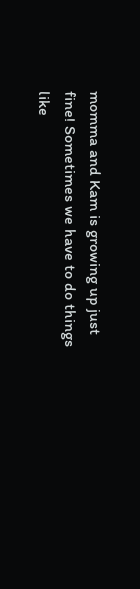momma and Kam is growing up just fine! Sometimes we have to do things like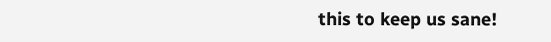this to keep us sane!